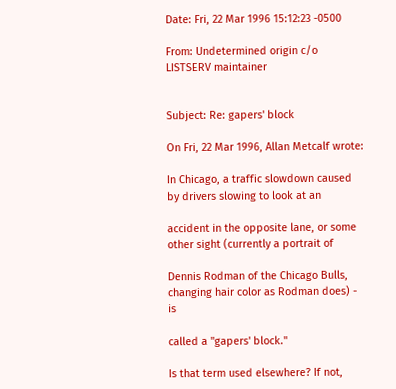Date: Fri, 22 Mar 1996 15:12:23 -0500

From: Undetermined origin c/o LISTSERV maintainer


Subject: Re: gapers' block

On Fri, 22 Mar 1996, Allan Metcalf wrote:

In Chicago, a traffic slowdown caused by drivers slowing to look at an

accident in the opposite lane, or some other sight (currently a portrait of

Dennis Rodman of the Chicago Bulls, changing hair color as Rodman does) - is

called a "gapers' block."

Is that term used elsewhere? If not,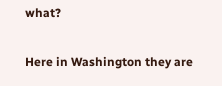what?

Here in Washington they are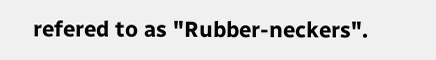refered to as "Rubber-neckers".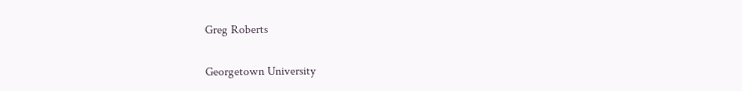Greg Roberts

Georgetown University